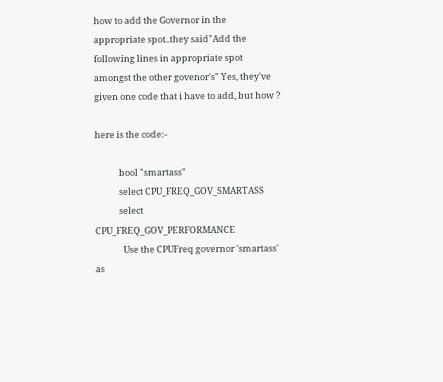how to add the Governor in the appropriate spot..they said"Add the following lines in appropriate spot amongst the other govenor's" Yes, they've given one code that i have to add, but how ?

here is the code:-

            bool "smartass"
            select CPU_FREQ_GOV_SMARTASS
            select CPU_FREQ_GOV_PERFORMANCE
              Use the CPUFreq governor 'smartass' as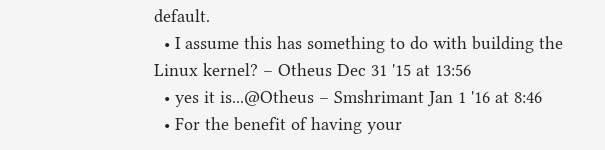default.
  • I assume this has something to do with building the Linux kernel? – Otheus Dec 31 '15 at 13:56
  • yes it is...@Otheus – Smshrimant Jan 1 '16 at 8:46
  • For the benefit of having your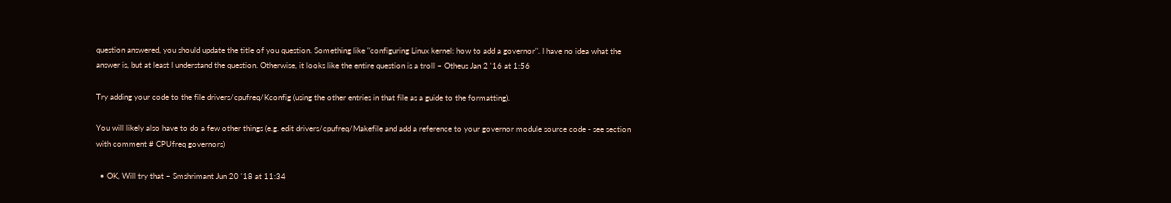question answered, you should update the title of you question. Something like "configuring Linux kernel: how to add a governor". I have no idea what the answer is, but at least I understand the question. Otherwise, it looks like the entire question is a troll – Otheus Jan 2 '16 at 1:56

Try adding your code to the file drivers/cpufreq/Kconfig (using the other entries in that file as a guide to the formatting).

You will likely also have to do a few other things (e.g. edit drivers/cpufreq/Makefile and add a reference to your governor module source code - see section with comment # CPUfreq governors)

  • OK, Will try that – Smshrimant Jun 20 '18 at 11:34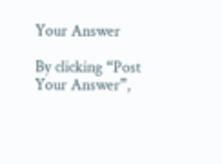Your Answer

By clicking “Post Your Answer”,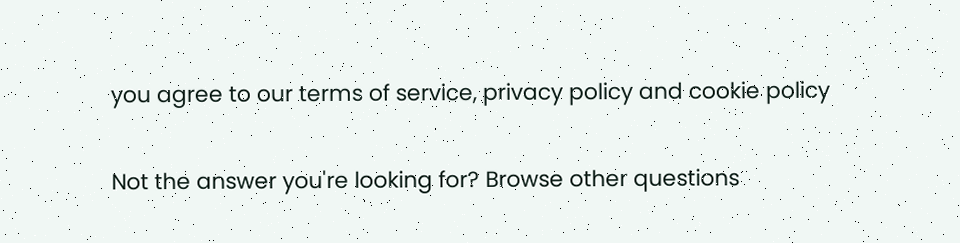you agree to our terms of service, privacy policy and cookie policy

Not the answer you're looking for? Browse other questions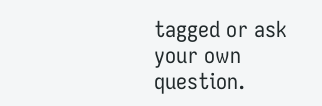tagged or ask your own question.